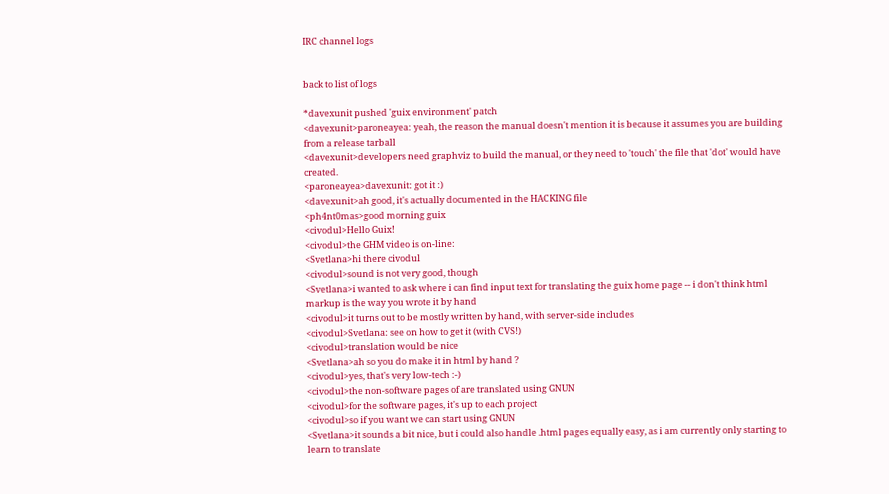IRC channel logs


back to list of logs

*davexunit pushed 'guix environment' patch
<davexunit>paroneayea: yeah, the reason the manual doesn't mention it is because it assumes you are building from a release tarball
<davexunit>developers need graphviz to build the manual, or they need to 'touch' the file that 'dot' would have created.
<paroneayea>davexunit: got it :)
<davexunit>ah good, it's actually documented in the HACKING file
<ph4nt0mas>good morning guix
<civodul>Hello Guix!
<civodul>the GHM video is on-line:
<Svetlana>hi there civodul
<civodul>sound is not very good, though
<Svetlana>i wanted to ask where i can find input text for translating the guix home page -- i don't think html markup is the way you wrote it by hand
<civodul>it turns out to be mostly written by hand, with server-side includes
<civodul>Svetlana: see on how to get it (with CVS!)
<civodul>translation would be nice
<Svetlana>ah so you do make it in html by hand ?
<civodul>yes, that's very low-tech :-)
<civodul>the non-software pages of are translated using GNUN
<civodul>for the software pages, it's up to each project
<civodul>so if you want we can start using GNUN
<Svetlana>it sounds a bit nice, but i could also handle .html pages equally easy, as i am currently only starting to learn to translate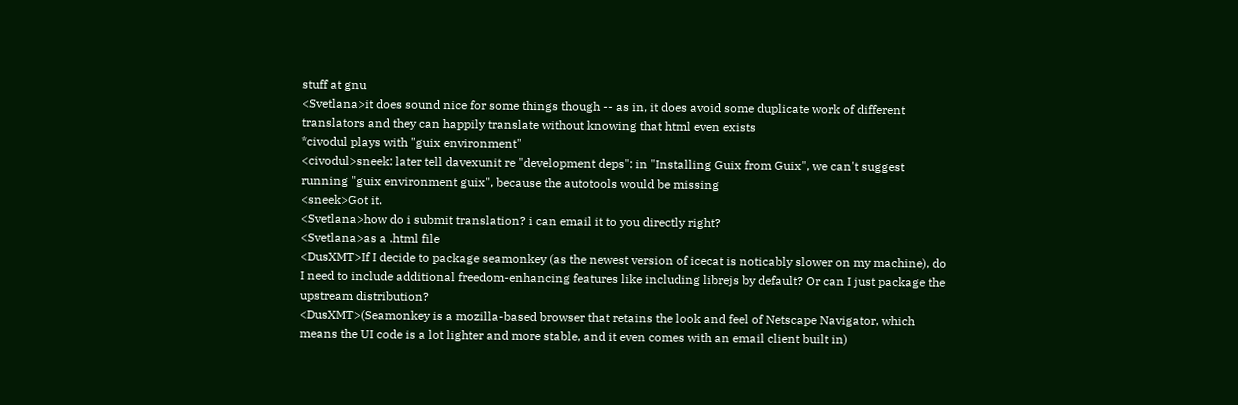stuff at gnu
<Svetlana>it does sound nice for some things though -- as in, it does avoid some duplicate work of different translators and they can happily translate without knowing that html even exists
*civodul plays with "guix environment"
<civodul>sneek: later tell davexunit re "development deps": in "Installing Guix from Guix", we can't suggest running "guix environment guix", because the autotools would be missing
<sneek>Got it.
<Svetlana>how do i submit translation? i can email it to you directly right?
<Svetlana>as a .html file
<DusXMT>If I decide to package seamonkey (as the newest version of icecat is noticably slower on my machine), do I need to include additional freedom-enhancing features like including librejs by default? Or can I just package the upstream distribution?
<DusXMT>(Seamonkey is a mozilla-based browser that retains the look and feel of Netscape Navigator, which means the UI code is a lot lighter and more stable, and it even comes with an email client built in)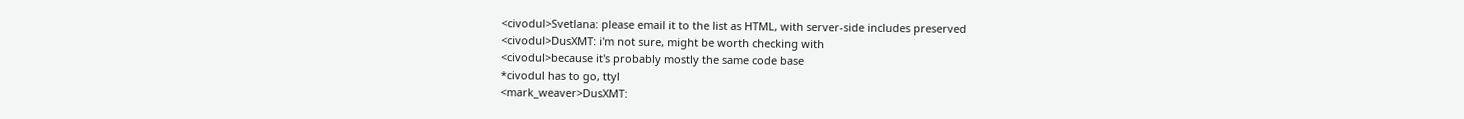<civodul>Svetlana: please email it to the list as HTML, with server-side includes preserved
<civodul>DusXMT: i'm not sure, might be worth checking with
<civodul>because it's probably mostly the same code base
*civodul has to go, ttyl
<mark_weaver>DusXMT: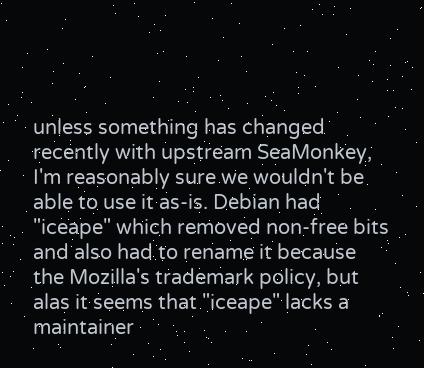unless something has changed recently with upstream SeaMonkey, I'm reasonably sure we wouldn't be able to use it as-is. Debian had "iceape" which removed non-free bits and also had to rename it because the Mozilla's trademark policy, but alas it seems that "iceape" lacks a maintainer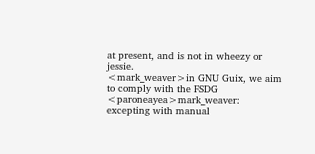at present, and is not in wheezy or jessie.
<mark_weaver>in GNU Guix, we aim to comply with the FSDG
<paroneayea>mark_weaver: excepting with manual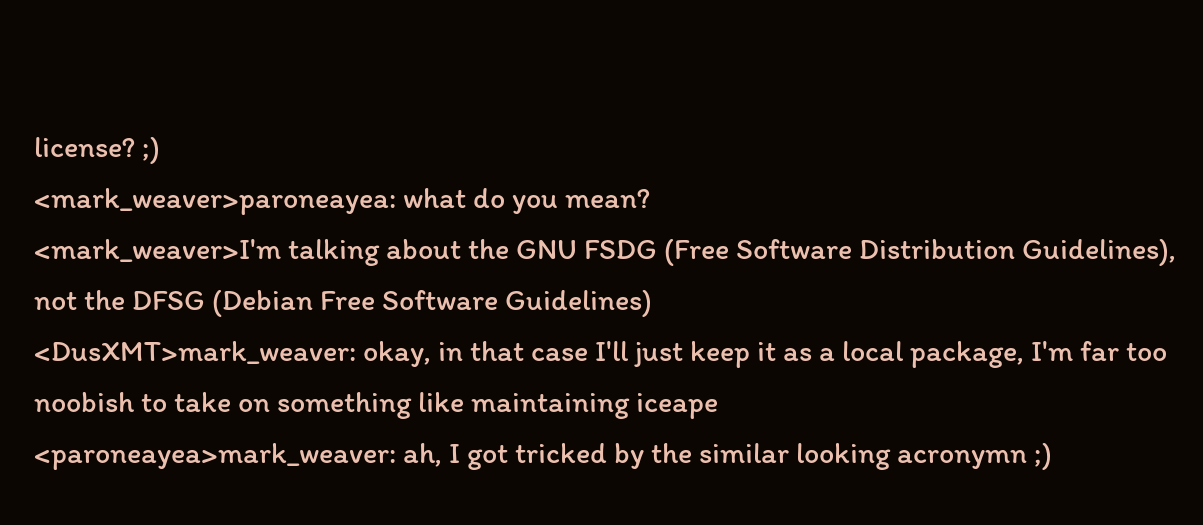license? ;)
<mark_weaver>paroneayea: what do you mean?
<mark_weaver>I'm talking about the GNU FSDG (Free Software Distribution Guidelines), not the DFSG (Debian Free Software Guidelines)
<DusXMT>mark_weaver: okay, in that case I'll just keep it as a local package, I'm far too noobish to take on something like maintaining iceape
<paroneayea>mark_weaver: ah, I got tricked by the similar looking acronymn ;)